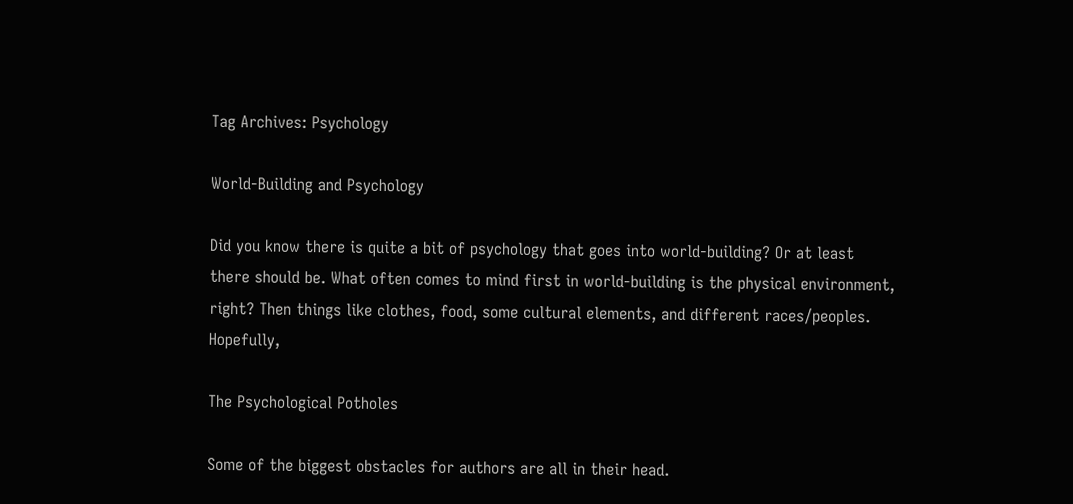Tag Archives: Psychology

World-Building and Psychology

Did you know there is quite a bit of psychology that goes into world-building? Or at least there should be. What often comes to mind first in world-building is the physical environment, right? Then things like clothes, food, some cultural elements, and different races/peoples. Hopefully,

The Psychological Potholes

Some of the biggest obstacles for authors are all in their head.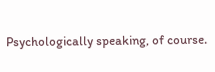Psychologically speaking, of course.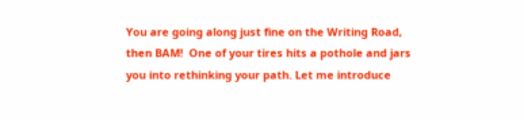You are going along just fine on the Writing Road, then BAM!  One of your tires hits a pothole and jars you into rethinking your path. Let me introduce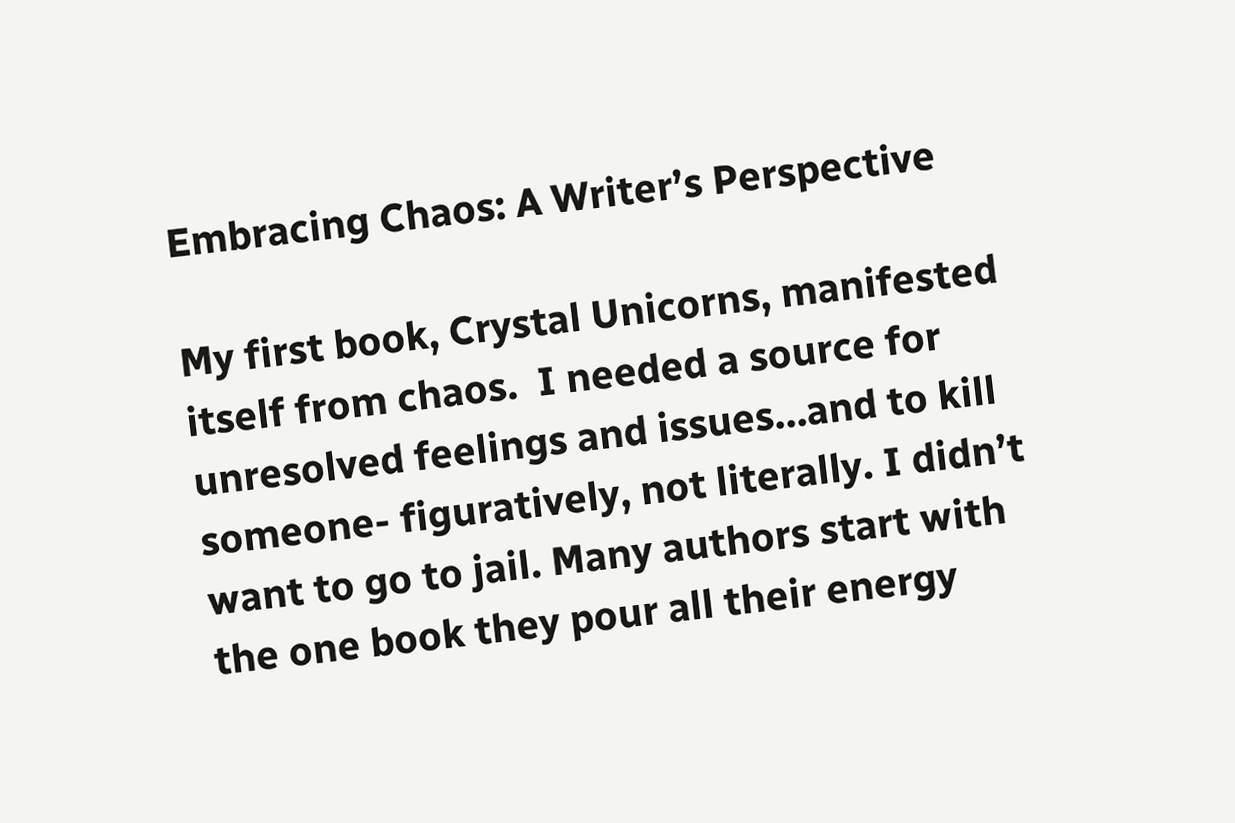Embracing Chaos: A Writer’s Perspective

My first book, Crystal Unicorns, manifested itself from chaos.  I needed a source for unresolved feelings and issues…and to kill someone- figuratively, not literally. I didn’t want to go to jail. Many authors start with the one book they pour all their energy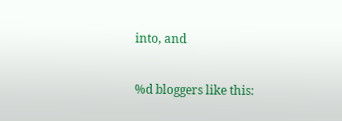into, and

%d bloggers like this: